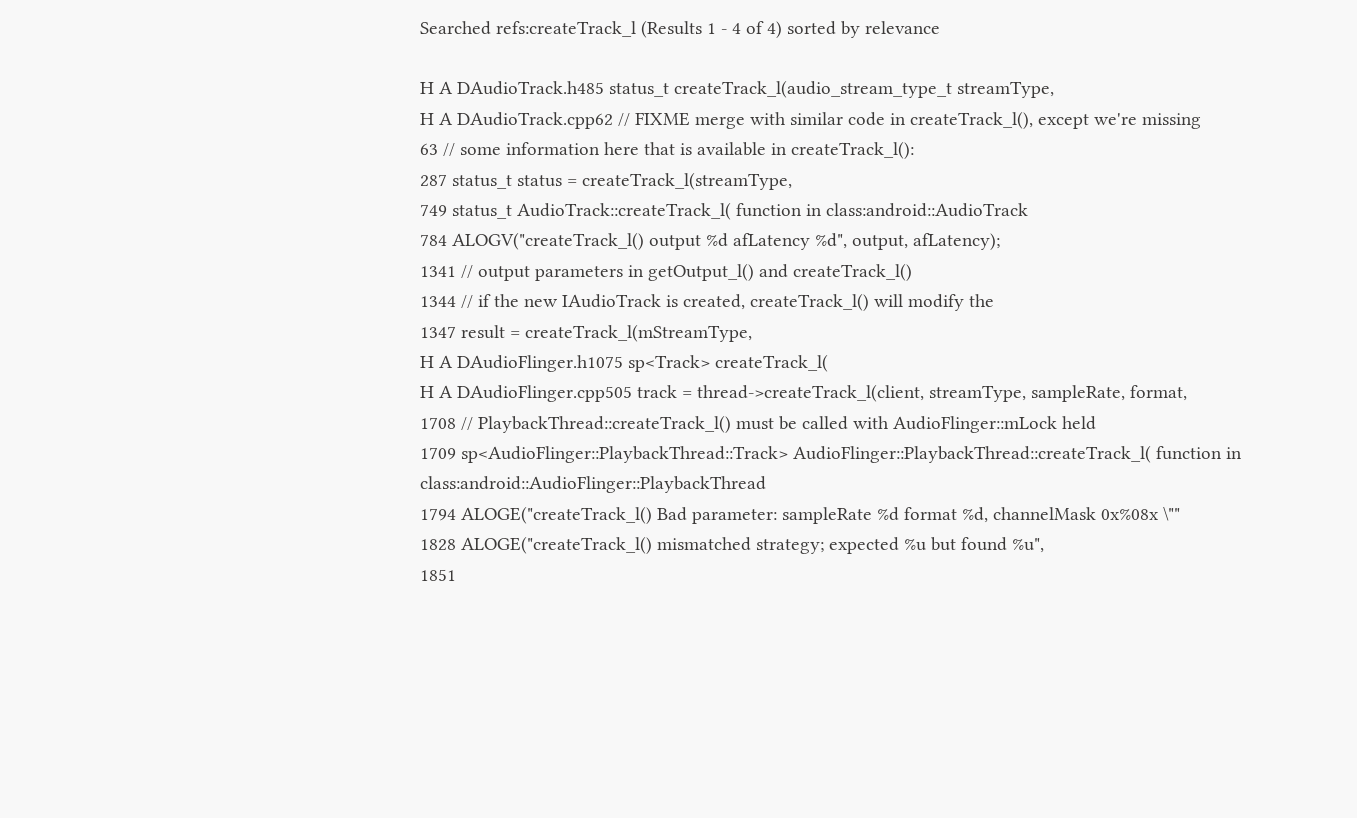Searched refs:createTrack_l (Results 1 - 4 of 4) sorted by relevance

H A DAudioTrack.h485 status_t createTrack_l(audio_stream_type_t streamType,
H A DAudioTrack.cpp62 // FIXME merge with similar code in createTrack_l(), except we're missing
63 // some information here that is available in createTrack_l():
287 status_t status = createTrack_l(streamType,
749 status_t AudioTrack::createTrack_l( function in class:android::AudioTrack
784 ALOGV("createTrack_l() output %d afLatency %d", output, afLatency);
1341 // output parameters in getOutput_l() and createTrack_l()
1344 // if the new IAudioTrack is created, createTrack_l() will modify the
1347 result = createTrack_l(mStreamType,
H A DAudioFlinger.h1075 sp<Track> createTrack_l(
H A DAudioFlinger.cpp505 track = thread->createTrack_l(client, streamType, sampleRate, format,
1708 // PlaybackThread::createTrack_l() must be called with AudioFlinger::mLock held
1709 sp<AudioFlinger::PlaybackThread::Track> AudioFlinger::PlaybackThread::createTrack_l( function in class:android::AudioFlinger::PlaybackThread
1794 ALOGE("createTrack_l() Bad parameter: sampleRate %d format %d, channelMask 0x%08x \""
1828 ALOGE("createTrack_l() mismatched strategy; expected %u but found %u",
1851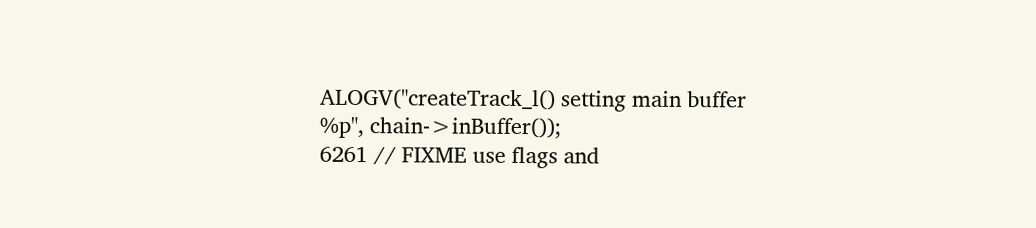ALOGV("createTrack_l() setting main buffer %p", chain->inBuffer());
6261 // FIXME use flags and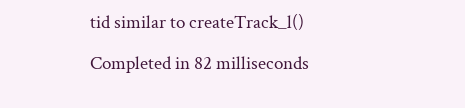tid similar to createTrack_l()

Completed in 82 milliseconds